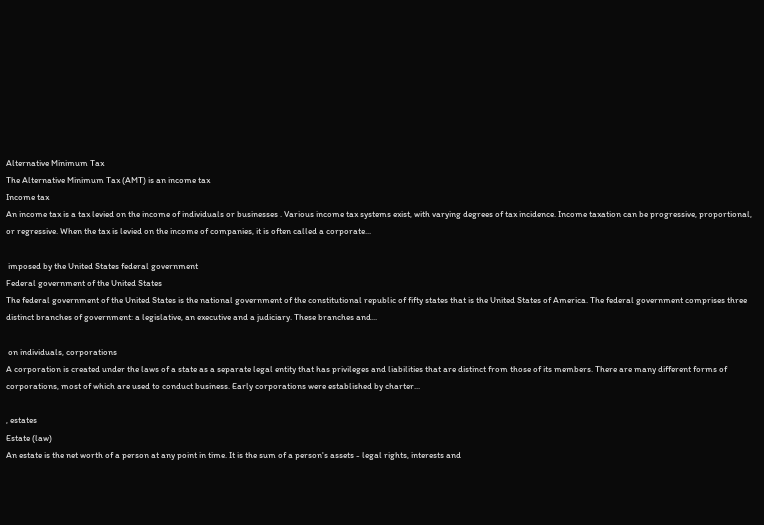Alternative Minimum Tax
The Alternative Minimum Tax (AMT) is an income tax
Income tax
An income tax is a tax levied on the income of individuals or businesses . Various income tax systems exist, with varying degrees of tax incidence. Income taxation can be progressive, proportional, or regressive. When the tax is levied on the income of companies, it is often called a corporate...

 imposed by the United States federal government
Federal government of the United States
The federal government of the United States is the national government of the constitutional republic of fifty states that is the United States of America. The federal government comprises three distinct branches of government: a legislative, an executive and a judiciary. These branches and...

 on individuals, corporations
A corporation is created under the laws of a state as a separate legal entity that has privileges and liabilities that are distinct from those of its members. There are many different forms of corporations, most of which are used to conduct business. Early corporations were established by charter...

, estates
Estate (law)
An estate is the net worth of a person at any point in time. It is the sum of a person's assets - legal rights, interests and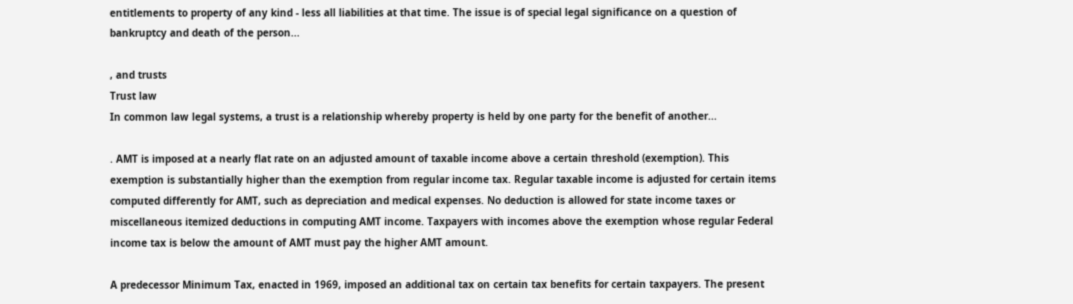entitlements to property of any kind - less all liabilities at that time. The issue is of special legal significance on a question of bankruptcy and death of the person...

, and trusts
Trust law
In common law legal systems, a trust is a relationship whereby property is held by one party for the benefit of another...

. AMT is imposed at a nearly flat rate on an adjusted amount of taxable income above a certain threshold (exemption). This exemption is substantially higher than the exemption from regular income tax. Regular taxable income is adjusted for certain items computed differently for AMT, such as depreciation and medical expenses. No deduction is allowed for state income taxes or miscellaneous itemized deductions in computing AMT income. Taxpayers with incomes above the exemption whose regular Federal income tax is below the amount of AMT must pay the higher AMT amount.

A predecessor Minimum Tax, enacted in 1969, imposed an additional tax on certain tax benefits for certain taxpayers. The present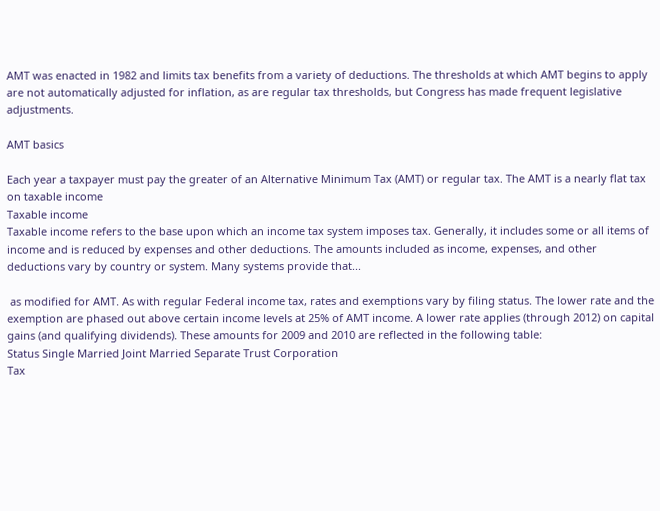AMT was enacted in 1982 and limits tax benefits from a variety of deductions. The thresholds at which AMT begins to apply are not automatically adjusted for inflation, as are regular tax thresholds, but Congress has made frequent legislative adjustments.

AMT basics

Each year a taxpayer must pay the greater of an Alternative Minimum Tax (AMT) or regular tax. The AMT is a nearly flat tax on taxable income
Taxable income
Taxable income refers to the base upon which an income tax system imposes tax. Generally, it includes some or all items of income and is reduced by expenses and other deductions. The amounts included as income, expenses, and other deductions vary by country or system. Many systems provide that...

 as modified for AMT. As with regular Federal income tax, rates and exemptions vary by filing status. The lower rate and the exemption are phased out above certain income levels at 25% of AMT income. A lower rate applies (through 2012) on capital gains (and qualifying dividends). These amounts for 2009 and 2010 are reflected in the following table:
Status Single Married Joint Married Separate Trust Corporation
Tax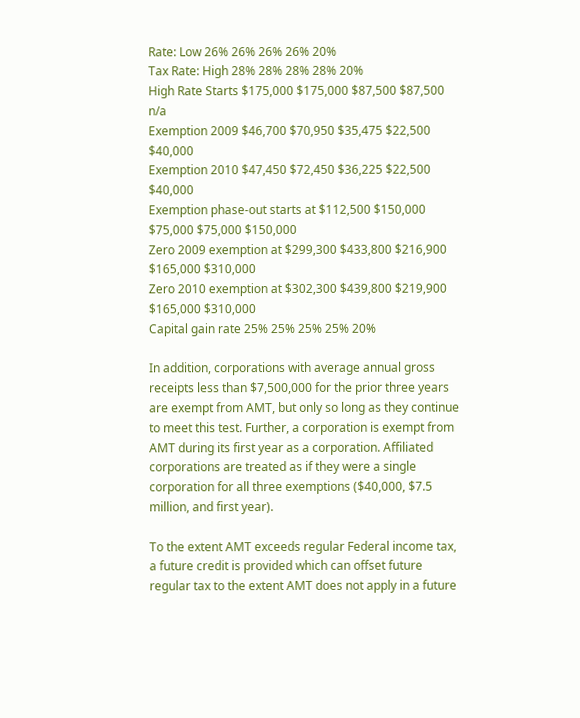Rate: Low 26% 26% 26% 26% 20%
Tax Rate: High 28% 28% 28% 28% 20%
High Rate Starts $175,000 $175,000 $87,500 $87,500 n/a
Exemption 2009 $46,700 $70,950 $35,475 $22,500 $40,000
Exemption 2010 $47,450 $72,450 $36,225 $22,500 $40,000
Exemption phase-out starts at $112,500 $150,000 $75,000 $75,000 $150,000
Zero 2009 exemption at $299,300 $433,800 $216,900 $165,000 $310,000
Zero 2010 exemption at $302,300 $439,800 $219,900 $165,000 $310,000
Capital gain rate 25% 25% 25% 25% 20%

In addition, corporations with average annual gross receipts less than $7,500,000 for the prior three years are exempt from AMT, but only so long as they continue to meet this test. Further, a corporation is exempt from AMT during its first year as a corporation. Affiliated corporations are treated as if they were a single corporation for all three exemptions ($40,000, $7.5 million, and first year).

To the extent AMT exceeds regular Federal income tax, a future credit is provided which can offset future regular tax to the extent AMT does not apply in a future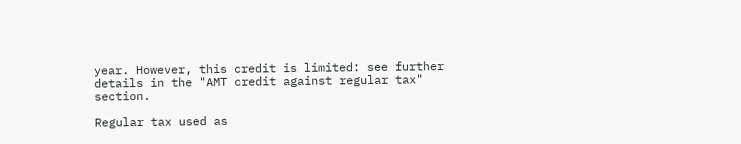year. However, this credit is limited: see further details in the "AMT credit against regular tax" section.

Regular tax used as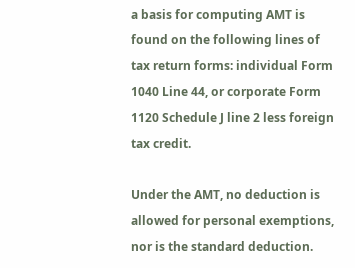a basis for computing AMT is found on the following lines of tax return forms: individual Form 1040 Line 44, or corporate Form 1120 Schedule J line 2 less foreign tax credit.

Under the AMT, no deduction is allowed for personal exemptions, nor is the standard deduction.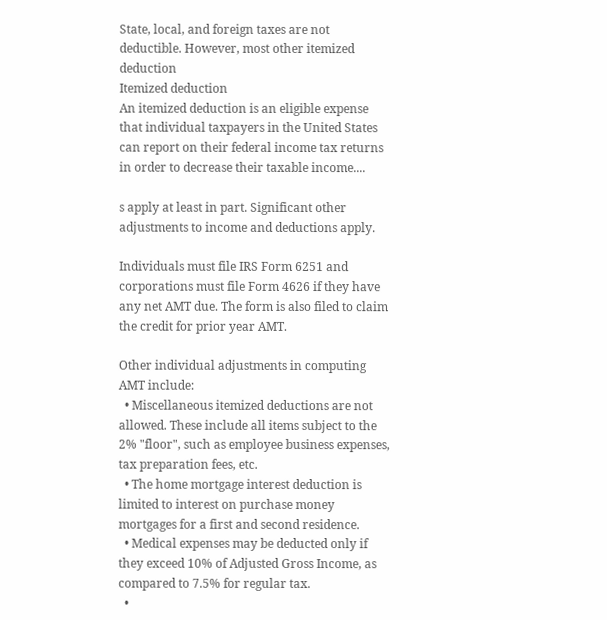State, local, and foreign taxes are not deductible. However, most other itemized deduction
Itemized deduction
An itemized deduction is an eligible expense that individual taxpayers in the United States can report on their federal income tax returns in order to decrease their taxable income....

s apply at least in part. Significant other adjustments to income and deductions apply.

Individuals must file IRS Form 6251 and corporations must file Form 4626 if they have any net AMT due. The form is also filed to claim the credit for prior year AMT.

Other individual adjustments in computing AMT include:
  • Miscellaneous itemized deductions are not allowed. These include all items subject to the 2% "floor", such as employee business expenses, tax preparation fees, etc.
  • The home mortgage interest deduction is limited to interest on purchase money mortgages for a first and second residence.
  • Medical expenses may be deducted only if they exceed 10% of Adjusted Gross Income, as compared to 7.5% for regular tax.
  •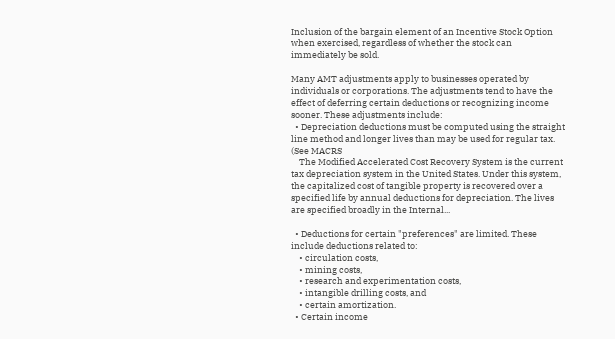Inclusion of the bargain element of an Incentive Stock Option when exercised, regardless of whether the stock can immediately be sold.

Many AMT adjustments apply to businesses operated by individuals or corporations. The adjustments tend to have the effect of deferring certain deductions or recognizing income sooner. These adjustments include:
  • Depreciation deductions must be computed using the straight line method and longer lives than may be used for regular tax. (See MACRS
    The Modified Accelerated Cost Recovery System is the current tax depreciation system in the United States. Under this system, the capitalized cost of tangible property is recovered over a specified life by annual deductions for depreciation. The lives are specified broadly in the Internal...

  • Deductions for certain "preferences" are limited. These include deductions related to:
    • circulation costs,
    • mining costs,
    • research and experimentation costs,
    • intangible drilling costs, and
    • certain amortization.
  • Certain income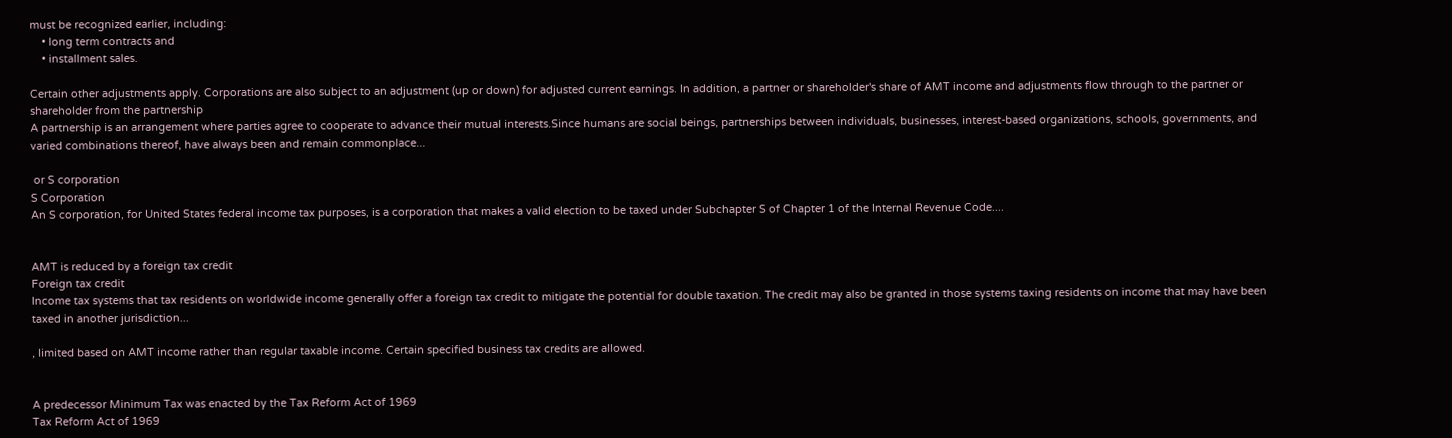must be recognized earlier, including:
    • long term contracts and
    • installment sales.

Certain other adjustments apply. Corporations are also subject to an adjustment (up or down) for adjusted current earnings. In addition, a partner or shareholder's share of AMT income and adjustments flow through to the partner or shareholder from the partnership
A partnership is an arrangement where parties agree to cooperate to advance their mutual interests.Since humans are social beings, partnerships between individuals, businesses, interest-based organizations, schools, governments, and varied combinations thereof, have always been and remain commonplace...

 or S corporation
S Corporation
An S corporation, for United States federal income tax purposes, is a corporation that makes a valid election to be taxed under Subchapter S of Chapter 1 of the Internal Revenue Code....


AMT is reduced by a foreign tax credit
Foreign tax credit
Income tax systems that tax residents on worldwide income generally offer a foreign tax credit to mitigate the potential for double taxation. The credit may also be granted in those systems taxing residents on income that may have been taxed in another jurisdiction...

, limited based on AMT income rather than regular taxable income. Certain specified business tax credits are allowed.


A predecessor Minimum Tax was enacted by the Tax Reform Act of 1969
Tax Reform Act of 1969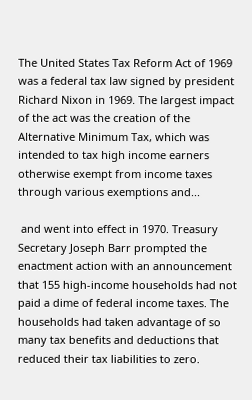The United States Tax Reform Act of 1969 was a federal tax law signed by president Richard Nixon in 1969. The largest impact of the act was the creation of the Alternative Minimum Tax, which was intended to tax high income earners otherwise exempt from income taxes through various exemptions and...

 and went into effect in 1970. Treasury Secretary Joseph Barr prompted the enactment action with an announcement that 155 high-income households had not paid a dime of federal income taxes. The households had taken advantage of so many tax benefits and deductions that reduced their tax liabilities to zero.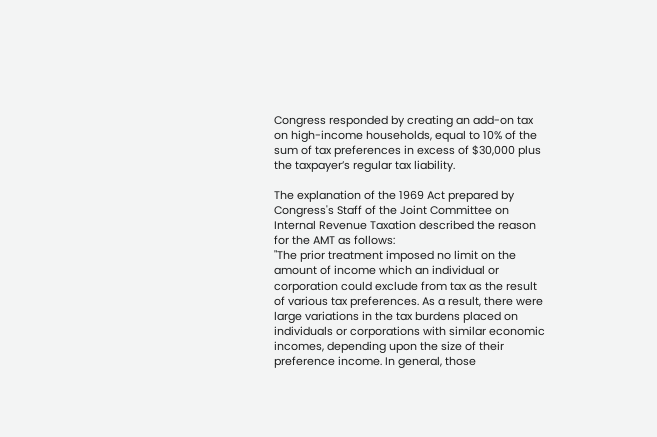Congress responded by creating an add-on tax on high-income households, equal to 10% of the sum of tax preferences in excess of $30,000 plus the taxpayer’s regular tax liability.

The explanation of the 1969 Act prepared by Congress's Staff of the Joint Committee on Internal Revenue Taxation described the reason for the AMT as follows:
"The prior treatment imposed no limit on the amount of income which an individual or corporation could exclude from tax as the result of various tax preferences. As a result, there were large variations in the tax burdens placed on individuals or corporations with similar economic incomes, depending upon the size of their preference income. In general, those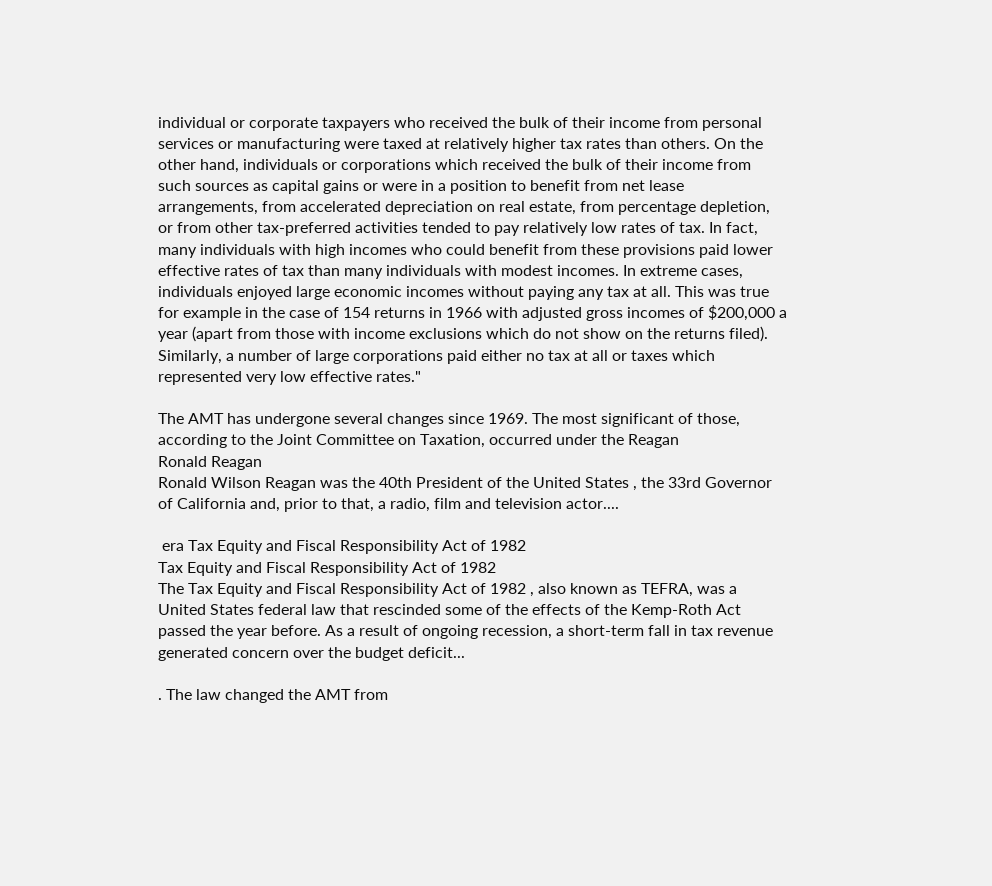individual or corporate taxpayers who received the bulk of their income from personal services or manufacturing were taxed at relatively higher tax rates than others. On the other hand, individuals or corporations which received the bulk of their income from such sources as capital gains or were in a position to benefit from net lease arrangements, from accelerated depreciation on real estate, from percentage depletion, or from other tax-preferred activities tended to pay relatively low rates of tax. In fact, many individuals with high incomes who could benefit from these provisions paid lower effective rates of tax than many individuals with modest incomes. In extreme cases, individuals enjoyed large economic incomes without paying any tax at all. This was true for example in the case of 154 returns in 1966 with adjusted gross incomes of $200,000 a year (apart from those with income exclusions which do not show on the returns filed). Similarly, a number of large corporations paid either no tax at all or taxes which represented very low effective rates."

The AMT has undergone several changes since 1969. The most significant of those, according to the Joint Committee on Taxation, occurred under the Reagan
Ronald Reagan
Ronald Wilson Reagan was the 40th President of the United States , the 33rd Governor of California and, prior to that, a radio, film and television actor....

 era Tax Equity and Fiscal Responsibility Act of 1982
Tax Equity and Fiscal Responsibility Act of 1982
The Tax Equity and Fiscal Responsibility Act of 1982 , also known as TEFRA, was a United States federal law that rescinded some of the effects of the Kemp-Roth Act passed the year before. As a result of ongoing recession, a short-term fall in tax revenue generated concern over the budget deficit...

. The law changed the AMT from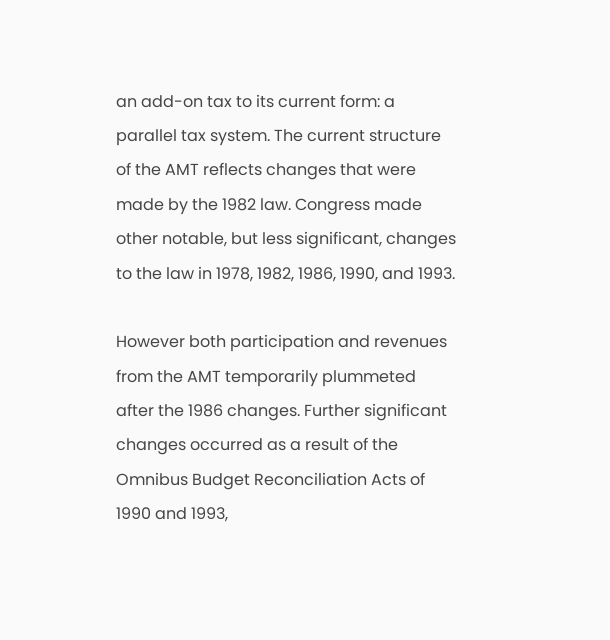an add-on tax to its current form: a parallel tax system. The current structure of the AMT reflects changes that were made by the 1982 law. Congress made other notable, but less significant, changes to the law in 1978, 1982, 1986, 1990, and 1993.

However both participation and revenues from the AMT temporarily plummeted after the 1986 changes. Further significant changes occurred as a result of the Omnibus Budget Reconciliation Acts of 1990 and 1993,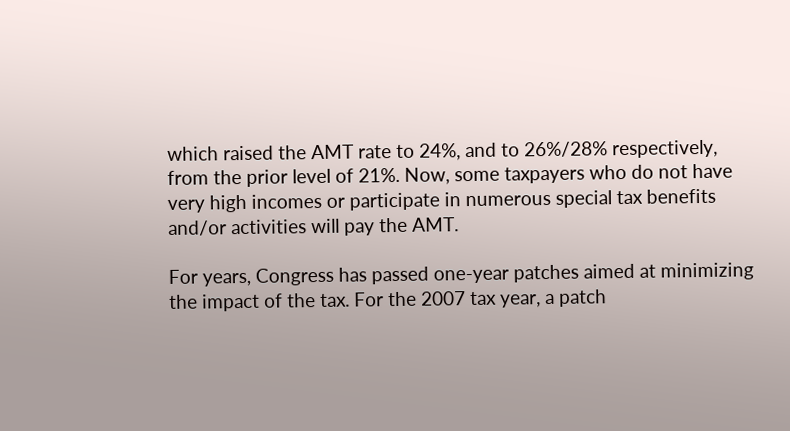which raised the AMT rate to 24%, and to 26%/28% respectively, from the prior level of 21%. Now, some taxpayers who do not have very high incomes or participate in numerous special tax benefits and/or activities will pay the AMT.

For years, Congress has passed one-year patches aimed at minimizing the impact of the tax. For the 2007 tax year, a patch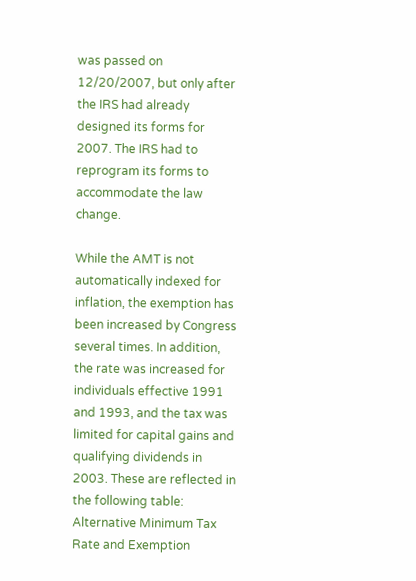was passed on 12/20/2007, but only after the IRS had already designed its forms for 2007. The IRS had to reprogram its forms to accommodate the law change.

While the AMT is not automatically indexed for inflation, the exemption has been increased by Congress several times. In addition, the rate was increased for individuals effective 1991 and 1993, and the tax was limited for capital gains and qualifying dividends in 2003. These are reflected in the following table:
Alternative Minimum Tax Rate and Exemption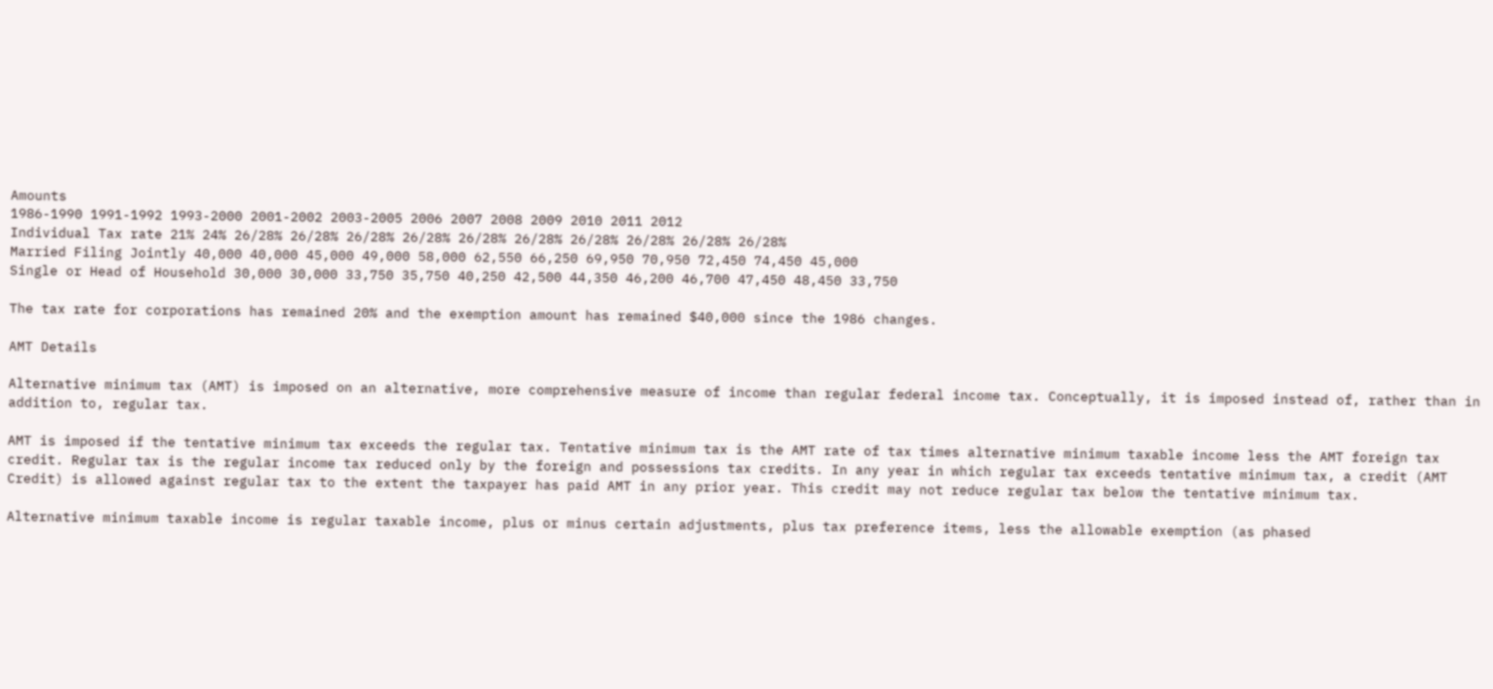Amounts
1986-1990 1991-1992 1993-2000 2001-2002 2003-2005 2006 2007 2008 2009 2010 2011 2012
Individual Tax rate 21% 24% 26/28% 26/28% 26/28% 26/28% 26/28% 26/28% 26/28% 26/28% 26/28% 26/28%
Married Filing Jointly 40,000 40,000 45,000 49,000 58,000 62,550 66,250 69,950 70,950 72,450 74,450 45,000
Single or Head of Household 30,000 30,000 33,750 35,750 40,250 42,500 44,350 46,200 46,700 47,450 48,450 33,750

The tax rate for corporations has remained 20% and the exemption amount has remained $40,000 since the 1986 changes.

AMT Details

Alternative minimum tax (AMT) is imposed on an alternative, more comprehensive measure of income than regular federal income tax. Conceptually, it is imposed instead of, rather than in addition to, regular tax.

AMT is imposed if the tentative minimum tax exceeds the regular tax. Tentative minimum tax is the AMT rate of tax times alternative minimum taxable income less the AMT foreign tax credit. Regular tax is the regular income tax reduced only by the foreign and possessions tax credits. In any year in which regular tax exceeds tentative minimum tax, a credit (AMT Credit) is allowed against regular tax to the extent the taxpayer has paid AMT in any prior year. This credit may not reduce regular tax below the tentative minimum tax.

Alternative minimum taxable income is regular taxable income, plus or minus certain adjustments, plus tax preference items, less the allowable exemption (as phased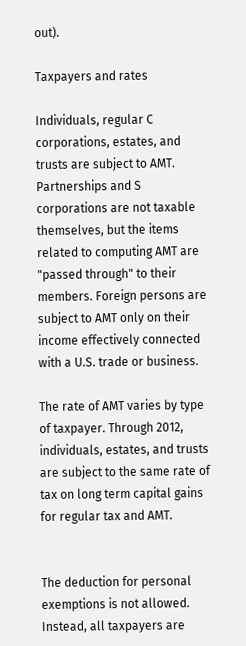out).

Taxpayers and rates

Individuals, regular C corporations, estates, and trusts are subject to AMT. Partnerships and S corporations are not taxable themselves, but the items related to computing AMT are "passed through" to their members. Foreign persons are subject to AMT only on their income effectively connected with a U.S. trade or business.

The rate of AMT varies by type of taxpayer. Through 2012, individuals, estates, and trusts are subject to the same rate of tax on long term capital gains for regular tax and AMT.


The deduction for personal exemptions is not allowed. Instead, all taxpayers are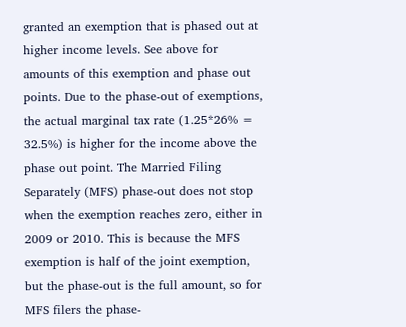granted an exemption that is phased out at higher income levels. See above for amounts of this exemption and phase out points. Due to the phase-out of exemptions, the actual marginal tax rate (1.25*26% = 32.5%) is higher for the income above the phase out point. The Married Filing Separately (MFS) phase-out does not stop when the exemption reaches zero, either in 2009 or 2010. This is because the MFS exemption is half of the joint exemption, but the phase-out is the full amount, so for MFS filers the phase-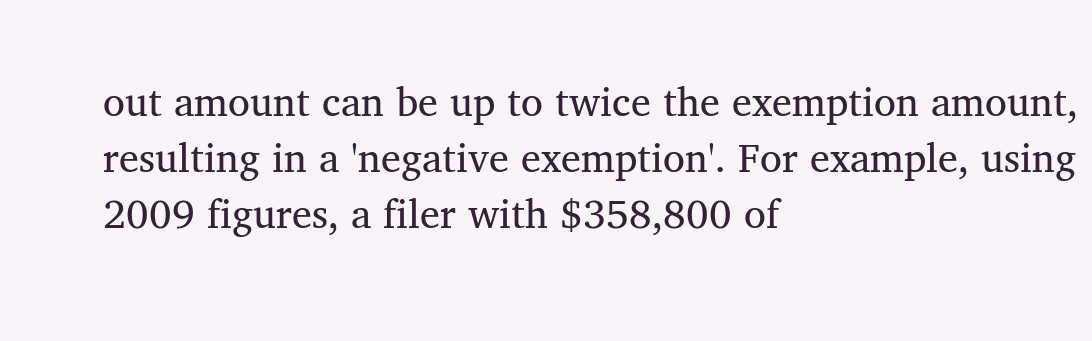out amount can be up to twice the exemption amount, resulting in a 'negative exemption'. For example, using 2009 figures, a filer with $358,800 of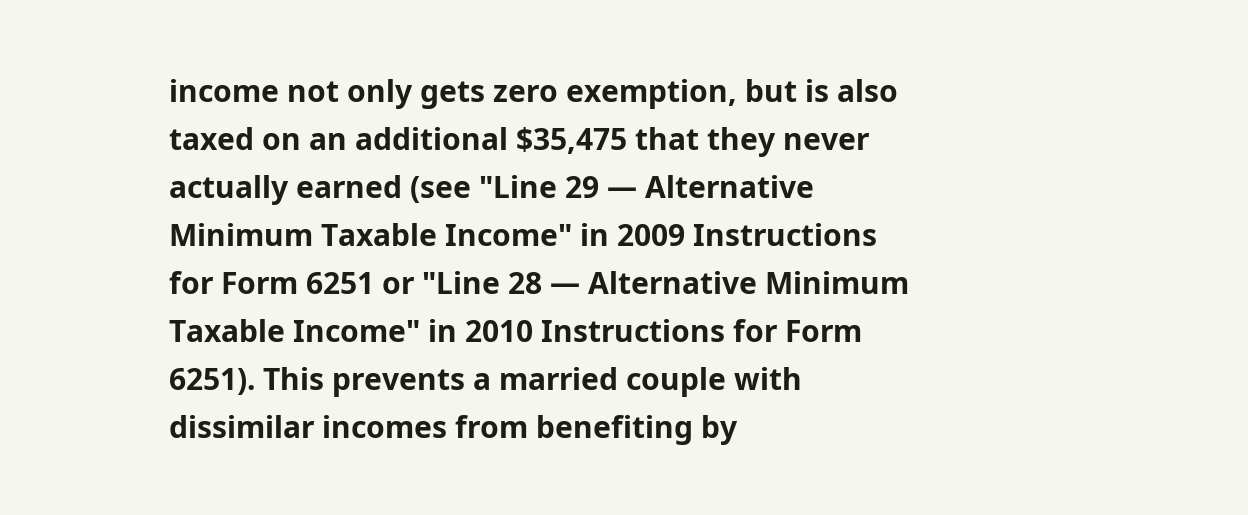income not only gets zero exemption, but is also taxed on an additional $35,475 that they never actually earned (see "Line 29 — Alternative Minimum Taxable Income" in 2009 Instructions for Form 6251 or "Line 28 — Alternative Minimum Taxable Income" in 2010 Instructions for Form 6251). This prevents a married couple with dissimilar incomes from benefiting by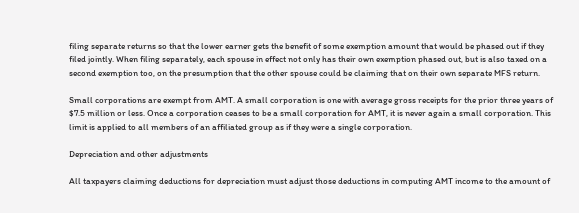filing separate returns so that the lower earner gets the benefit of some exemption amount that would be phased out if they filed jointly. When filing separately, each spouse in effect not only has their own exemption phased out, but is also taxed on a second exemption too, on the presumption that the other spouse could be claiming that on their own separate MFS return.

Small corporations are exempt from AMT. A small corporation is one with average gross receipts for the prior three years of $7.5 million or less. Once a corporation ceases to be a small corporation for AMT, it is never again a small corporation. This limit is applied to all members of an affiliated group as if they were a single corporation.

Depreciation and other adjustments

All taxpayers claiming deductions for depreciation must adjust those deductions in computing AMT income to the amount of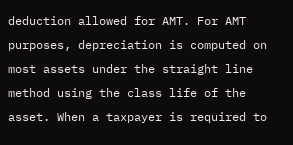deduction allowed for AMT. For AMT purposes, depreciation is computed on most assets under the straight line method using the class life of the asset. When a taxpayer is required to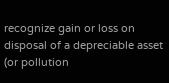recognize gain or loss on disposal of a depreciable asset (or pollution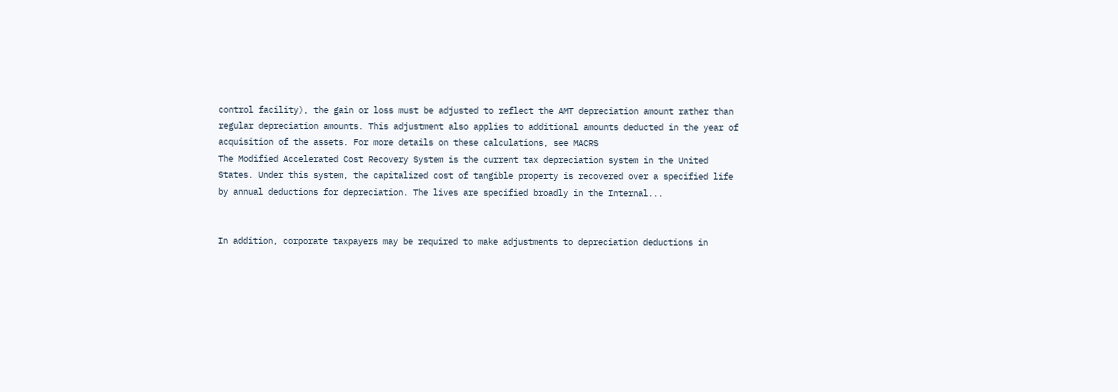control facility), the gain or loss must be adjusted to reflect the AMT depreciation amount rather than regular depreciation amounts. This adjustment also applies to additional amounts deducted in the year of acquisition of the assets. For more details on these calculations, see MACRS
The Modified Accelerated Cost Recovery System is the current tax depreciation system in the United States. Under this system, the capitalized cost of tangible property is recovered over a specified life by annual deductions for depreciation. The lives are specified broadly in the Internal...


In addition, corporate taxpayers may be required to make adjustments to depreciation deductions in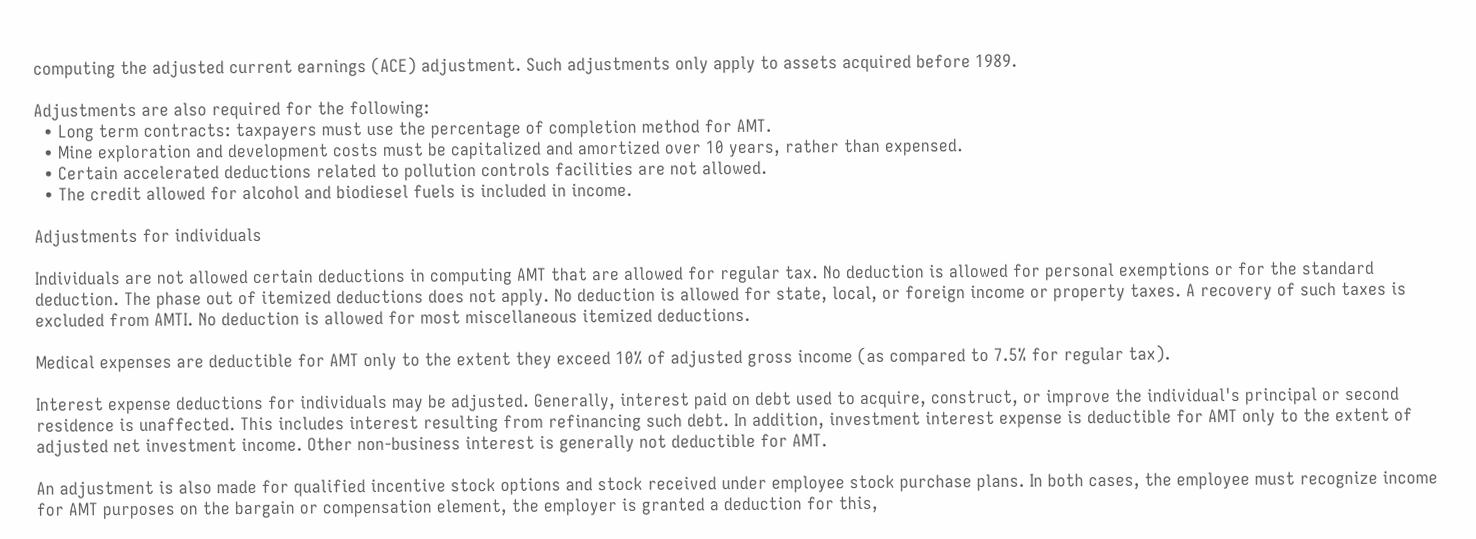computing the adjusted current earnings (ACE) adjustment. Such adjustments only apply to assets acquired before 1989.

Adjustments are also required for the following:
  • Long term contracts: taxpayers must use the percentage of completion method for AMT.
  • Mine exploration and development costs must be capitalized and amortized over 10 years, rather than expensed.
  • Certain accelerated deductions related to pollution controls facilities are not allowed.
  • The credit allowed for alcohol and biodiesel fuels is included in income.

Adjustments for individuals

Individuals are not allowed certain deductions in computing AMT that are allowed for regular tax. No deduction is allowed for personal exemptions or for the standard deduction. The phase out of itemized deductions does not apply. No deduction is allowed for state, local, or foreign income or property taxes. A recovery of such taxes is excluded from AMTI. No deduction is allowed for most miscellaneous itemized deductions.

Medical expenses are deductible for AMT only to the extent they exceed 10% of adjusted gross income (as compared to 7.5% for regular tax).

Interest expense deductions for individuals may be adjusted. Generally, interest paid on debt used to acquire, construct, or improve the individual's principal or second residence is unaffected. This includes interest resulting from refinancing such debt. In addition, investment interest expense is deductible for AMT only to the extent of adjusted net investment income. Other non-business interest is generally not deductible for AMT.

An adjustment is also made for qualified incentive stock options and stock received under employee stock purchase plans. In both cases, the employee must recognize income for AMT purposes on the bargain or compensation element, the employer is granted a deduction for this,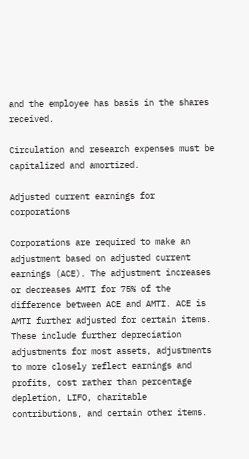and the employee has basis in the shares received.

Circulation and research expenses must be capitalized and amortized.

Adjusted current earnings for corporations

Corporations are required to make an adjustment based on adjusted current earnings (ACE). The adjustment increases or decreases AMTI for 75% of the difference between ACE and AMTI. ACE is AMTI further adjusted for certain items. These include further depreciation adjustments for most assets, adjustments to more closely reflect earnings and profits, cost rather than percentage depletion, LIFO, charitable contributions, and certain other items.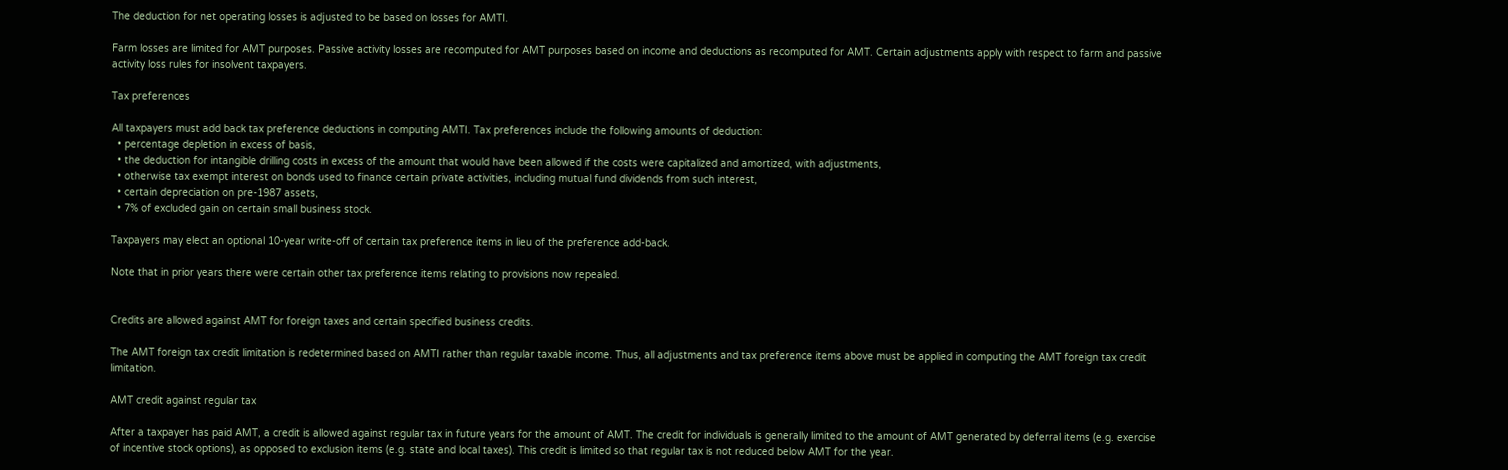The deduction for net operating losses is adjusted to be based on losses for AMTI.

Farm losses are limited for AMT purposes. Passive activity losses are recomputed for AMT purposes based on income and deductions as recomputed for AMT. Certain adjustments apply with respect to farm and passive activity loss rules for insolvent taxpayers.

Tax preferences

All taxpayers must add back tax preference deductions in computing AMTI. Tax preferences include the following amounts of deduction:
  • percentage depletion in excess of basis,
  • the deduction for intangible drilling costs in excess of the amount that would have been allowed if the costs were capitalized and amortized, with adjustments,
  • otherwise tax exempt interest on bonds used to finance certain private activities, including mutual fund dividends from such interest,
  • certain depreciation on pre-1987 assets,
  • 7% of excluded gain on certain small business stock.

Taxpayers may elect an optional 10-year write-off of certain tax preference items in lieu of the preference add-back.

Note that in prior years there were certain other tax preference items relating to provisions now repealed.


Credits are allowed against AMT for foreign taxes and certain specified business credits.

The AMT foreign tax credit limitation is redetermined based on AMTI rather than regular taxable income. Thus, all adjustments and tax preference items above must be applied in computing the AMT foreign tax credit limitation.

AMT credit against regular tax

After a taxpayer has paid AMT, a credit is allowed against regular tax in future years for the amount of AMT. The credit for individuals is generally limited to the amount of AMT generated by deferral items (e.g. exercise of incentive stock options), as opposed to exclusion items (e.g. state and local taxes). This credit is limited so that regular tax is not reduced below AMT for the year.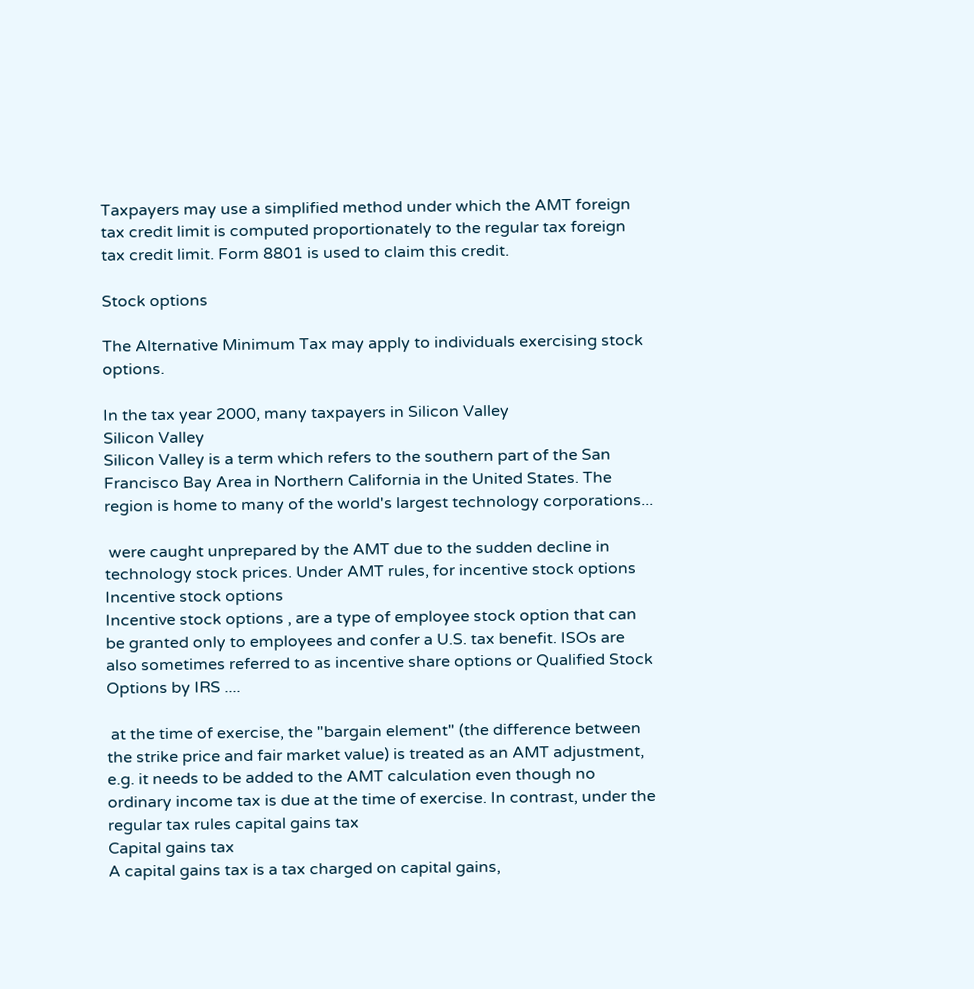Taxpayers may use a simplified method under which the AMT foreign tax credit limit is computed proportionately to the regular tax foreign tax credit limit. Form 8801 is used to claim this credit.

Stock options

The Alternative Minimum Tax may apply to individuals exercising stock options.

In the tax year 2000, many taxpayers in Silicon Valley
Silicon Valley
Silicon Valley is a term which refers to the southern part of the San Francisco Bay Area in Northern California in the United States. The region is home to many of the world's largest technology corporations...

 were caught unprepared by the AMT due to the sudden decline in technology stock prices. Under AMT rules, for incentive stock options
Incentive stock options
Incentive stock options , are a type of employee stock option that can be granted only to employees and confer a U.S. tax benefit. ISOs are also sometimes referred to as incentive share options or Qualified Stock Options by IRS ....

 at the time of exercise, the "bargain element" (the difference between the strike price and fair market value) is treated as an AMT adjustment, e.g. it needs to be added to the AMT calculation even though no ordinary income tax is due at the time of exercise. In contrast, under the regular tax rules capital gains tax
Capital gains tax
A capital gains tax is a tax charged on capital gains,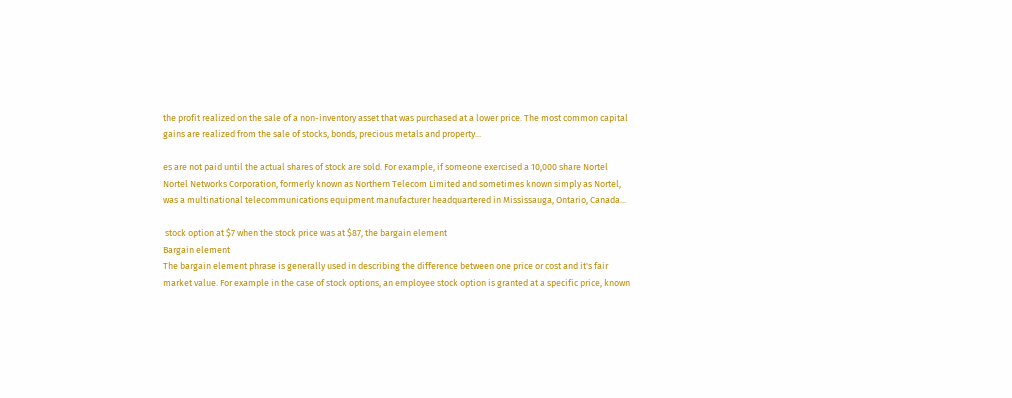the profit realized on the sale of a non-inventory asset that was purchased at a lower price. The most common capital gains are realized from the sale of stocks, bonds, precious metals and property...

es are not paid until the actual shares of stock are sold. For example, if someone exercised a 10,000 share Nortel
Nortel Networks Corporation, formerly known as Northern Telecom Limited and sometimes known simply as Nortel, was a multinational telecommunications equipment manufacturer headquartered in Mississauga, Ontario, Canada...

 stock option at $7 when the stock price was at $87, the bargain element
Bargain element
The bargain element phrase is generally used in describing the difference between one price or cost and it's fair market value. For example in the case of stock options, an employee stock option is granted at a specific price, known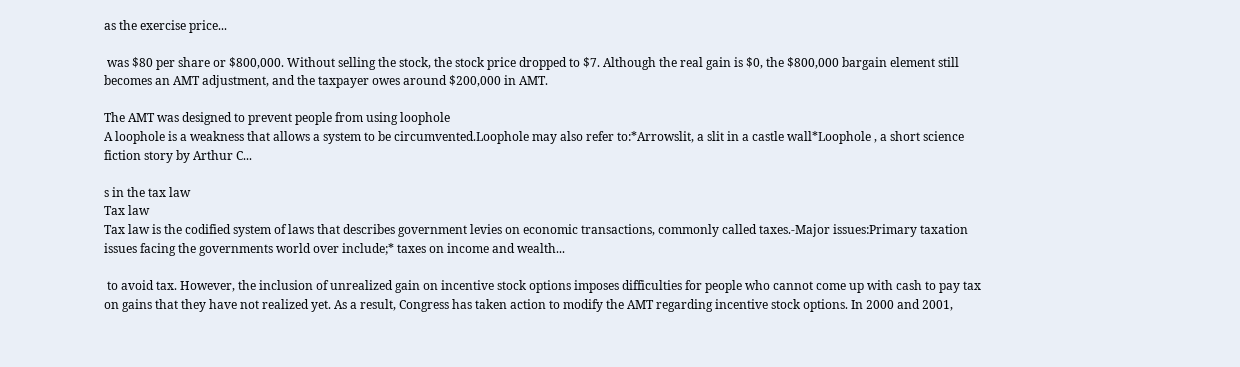as the exercise price...

 was $80 per share or $800,000. Without selling the stock, the stock price dropped to $7. Although the real gain is $0, the $800,000 bargain element still becomes an AMT adjustment, and the taxpayer owes around $200,000 in AMT.

The AMT was designed to prevent people from using loophole
A loophole is a weakness that allows a system to be circumvented.Loophole may also refer to:*Arrowslit, a slit in a castle wall*Loophole , a short science fiction story by Arthur C...

s in the tax law
Tax law
Tax law is the codified system of laws that describes government levies on economic transactions, commonly called taxes.-Major issues:Primary taxation issues facing the governments world over include;* taxes on income and wealth...

 to avoid tax. However, the inclusion of unrealized gain on incentive stock options imposes difficulties for people who cannot come up with cash to pay tax on gains that they have not realized yet. As a result, Congress has taken action to modify the AMT regarding incentive stock options. In 2000 and 2001,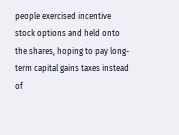people exercised incentive stock options and held onto the shares, hoping to pay long-term capital gains taxes instead of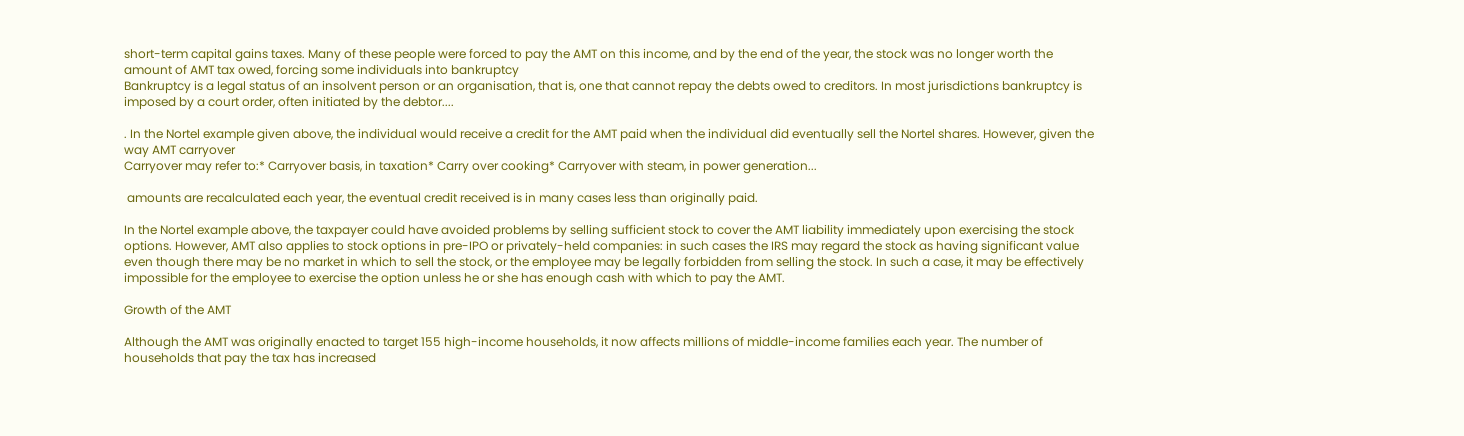short-term capital gains taxes. Many of these people were forced to pay the AMT on this income, and by the end of the year, the stock was no longer worth the amount of AMT tax owed, forcing some individuals into bankruptcy
Bankruptcy is a legal status of an insolvent person or an organisation, that is, one that cannot repay the debts owed to creditors. In most jurisdictions bankruptcy is imposed by a court order, often initiated by the debtor....

. In the Nortel example given above, the individual would receive a credit for the AMT paid when the individual did eventually sell the Nortel shares. However, given the way AMT carryover
Carryover may refer to:* Carryover basis, in taxation* Carry over cooking* Carryover with steam, in power generation...

 amounts are recalculated each year, the eventual credit received is in many cases less than originally paid.

In the Nortel example above, the taxpayer could have avoided problems by selling sufficient stock to cover the AMT liability immediately upon exercising the stock options. However, AMT also applies to stock options in pre-IPO or privately-held companies: in such cases the IRS may regard the stock as having significant value even though there may be no market in which to sell the stock, or the employee may be legally forbidden from selling the stock. In such a case, it may be effectively impossible for the employee to exercise the option unless he or she has enough cash with which to pay the AMT.

Growth of the AMT

Although the AMT was originally enacted to target 155 high-income households, it now affects millions of middle-income families each year. The number of households that pay the tax has increased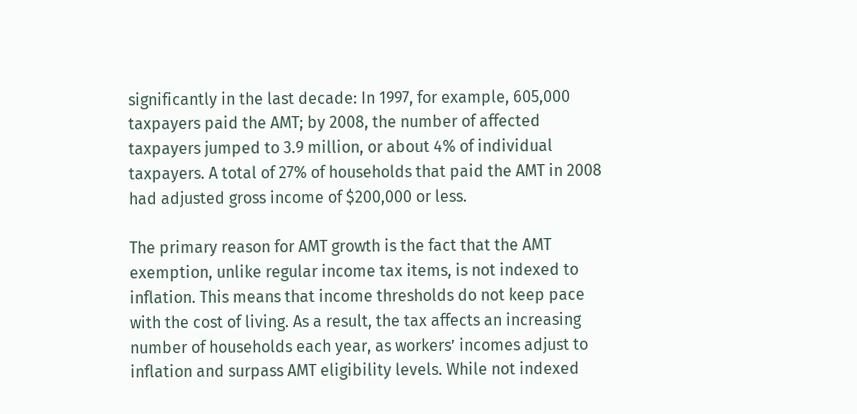significantly in the last decade: In 1997, for example, 605,000 taxpayers paid the AMT; by 2008, the number of affected taxpayers jumped to 3.9 million, or about 4% of individual taxpayers. A total of 27% of households that paid the AMT in 2008 had adjusted gross income of $200,000 or less.

The primary reason for AMT growth is the fact that the AMT exemption, unlike regular income tax items, is not indexed to inflation. This means that income thresholds do not keep pace with the cost of living. As a result, the tax affects an increasing number of households each year, as workers’ incomes adjust to inflation and surpass AMT eligibility levels. While not indexed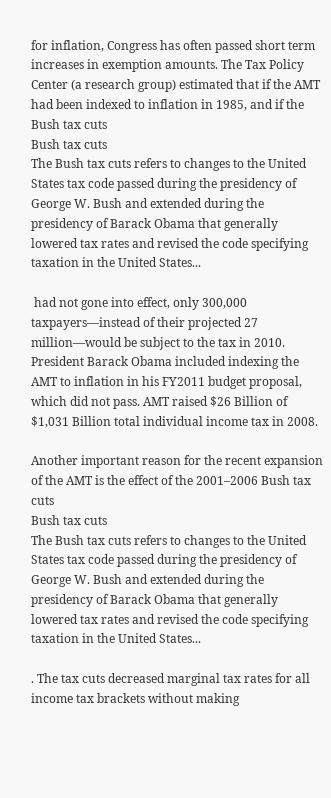for inflation, Congress has often passed short term increases in exemption amounts. The Tax Policy Center (a research group) estimated that if the AMT had been indexed to inflation in 1985, and if the Bush tax cuts
Bush tax cuts
The Bush tax cuts refers to changes to the United States tax code passed during the presidency of George W. Bush and extended during the presidency of Barack Obama that generally lowered tax rates and revised the code specifying taxation in the United States...

 had not gone into effect, only 300,000 taxpayers—instead of their projected 27 million—would be subject to the tax in 2010. President Barack Obama included indexing the AMT to inflation in his FY2011 budget proposal, which did not pass. AMT raised $26 Billion of $1,031 Billion total individual income tax in 2008.

Another important reason for the recent expansion of the AMT is the effect of the 2001–2006 Bush tax cuts
Bush tax cuts
The Bush tax cuts refers to changes to the United States tax code passed during the presidency of George W. Bush and extended during the presidency of Barack Obama that generally lowered tax rates and revised the code specifying taxation in the United States...

. The tax cuts decreased marginal tax rates for all income tax brackets without making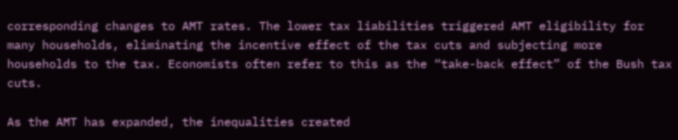corresponding changes to AMT rates. The lower tax liabilities triggered AMT eligibility for many households, eliminating the incentive effect of the tax cuts and subjecting more households to the tax. Economists often refer to this as the “take-back effect” of the Bush tax cuts.

As the AMT has expanded, the inequalities created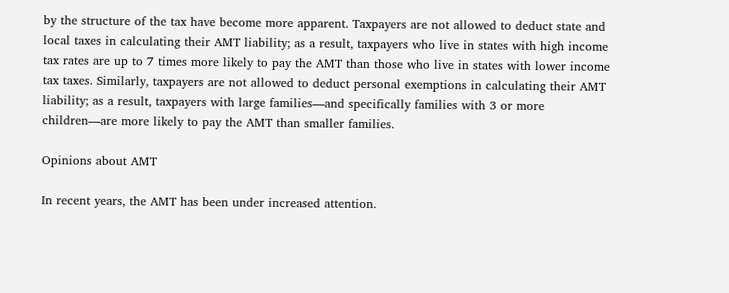by the structure of the tax have become more apparent. Taxpayers are not allowed to deduct state and local taxes in calculating their AMT liability; as a result, taxpayers who live in states with high income tax rates are up to 7 times more likely to pay the AMT than those who live in states with lower income tax taxes. Similarly, taxpayers are not allowed to deduct personal exemptions in calculating their AMT liability; as a result, taxpayers with large families—and specifically families with 3 or more children—are more likely to pay the AMT than smaller families.

Opinions about AMT

In recent years, the AMT has been under increased attention.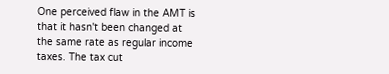One perceived flaw in the AMT is that it hasn't been changed at the same rate as regular income taxes. The tax cut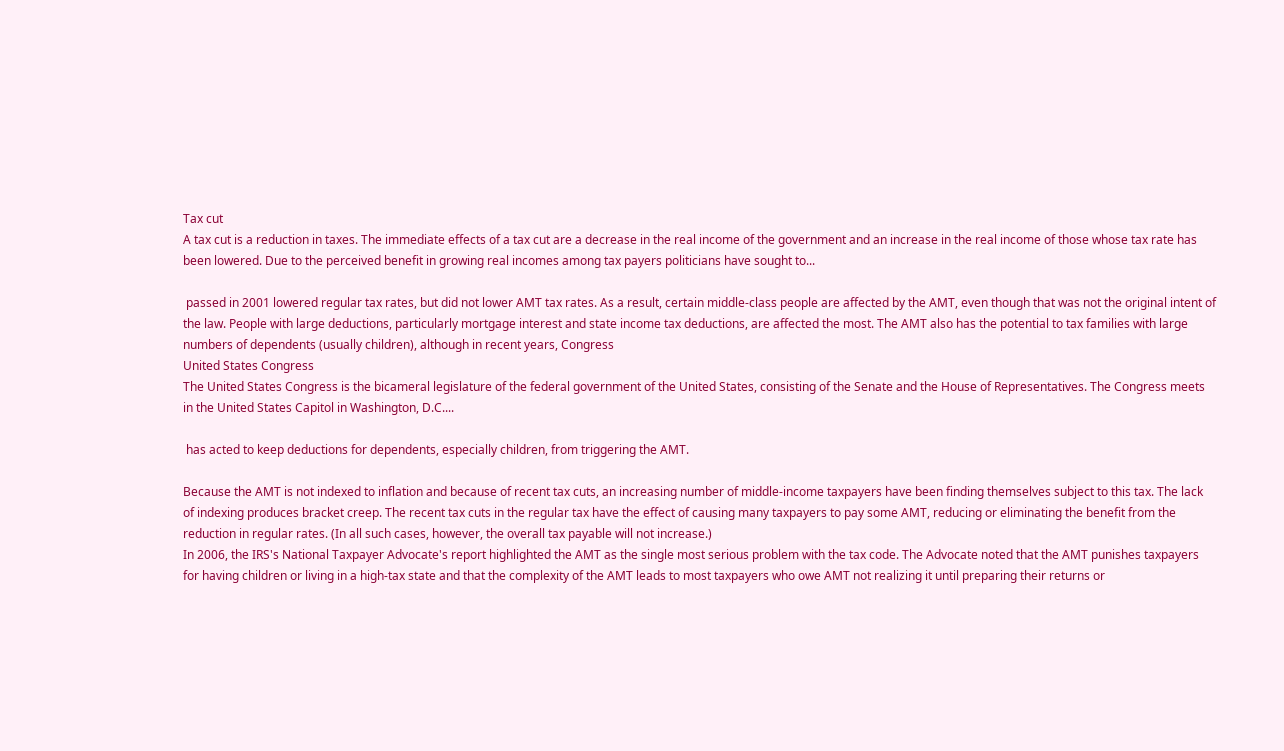Tax cut
A tax cut is a reduction in taxes. The immediate effects of a tax cut are a decrease in the real income of the government and an increase in the real income of those whose tax rate has been lowered. Due to the perceived benefit in growing real incomes among tax payers politicians have sought to...

 passed in 2001 lowered regular tax rates, but did not lower AMT tax rates. As a result, certain middle-class people are affected by the AMT, even though that was not the original intent of the law. People with large deductions, particularly mortgage interest and state income tax deductions, are affected the most. The AMT also has the potential to tax families with large numbers of dependents (usually children), although in recent years, Congress
United States Congress
The United States Congress is the bicameral legislature of the federal government of the United States, consisting of the Senate and the House of Representatives. The Congress meets in the United States Capitol in Washington, D.C....

 has acted to keep deductions for dependents, especially children, from triggering the AMT.

Because the AMT is not indexed to inflation and because of recent tax cuts, an increasing number of middle-income taxpayers have been finding themselves subject to this tax. The lack of indexing produces bracket creep. The recent tax cuts in the regular tax have the effect of causing many taxpayers to pay some AMT, reducing or eliminating the benefit from the reduction in regular rates. (In all such cases, however, the overall tax payable will not increase.)
In 2006, the IRS's National Taxpayer Advocate's report highlighted the AMT as the single most serious problem with the tax code. The Advocate noted that the AMT punishes taxpayers for having children or living in a high-tax state and that the complexity of the AMT leads to most taxpayers who owe AMT not realizing it until preparing their returns or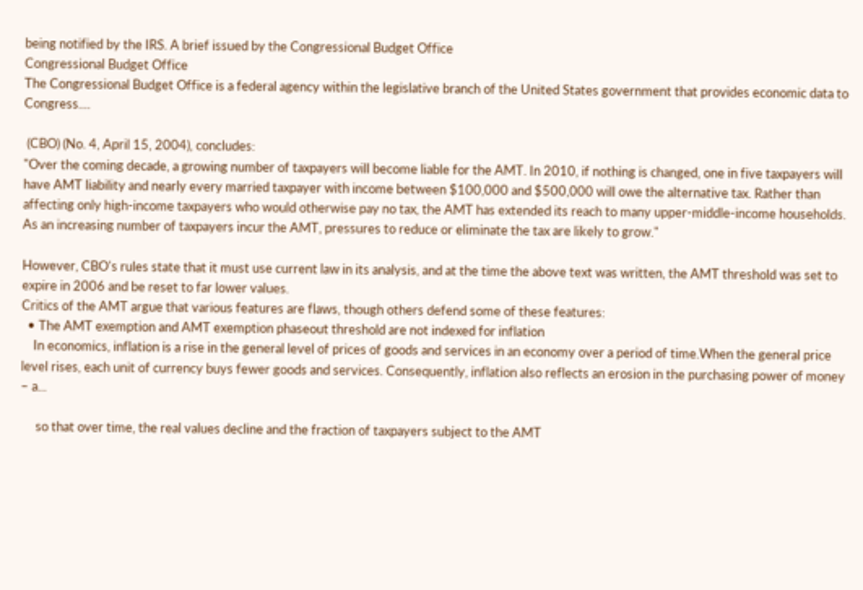being notified by the IRS. A brief issued by the Congressional Budget Office
Congressional Budget Office
The Congressional Budget Office is a federal agency within the legislative branch of the United States government that provides economic data to Congress....

 (CBO) (No. 4, April 15, 2004), concludes:
"Over the coming decade, a growing number of taxpayers will become liable for the AMT. In 2010, if nothing is changed, one in five taxpayers will have AMT liability and nearly every married taxpayer with income between $100,000 and $500,000 will owe the alternative tax. Rather than affecting only high-income taxpayers who would otherwise pay no tax, the AMT has extended its reach to many upper-middle-income households. As an increasing number of taxpayers incur the AMT, pressures to reduce or eliminate the tax are likely to grow."

However, CBO's rules state that it must use current law in its analysis, and at the time the above text was written, the AMT threshold was set to expire in 2006 and be reset to far lower values.
Critics of the AMT argue that various features are flaws, though others defend some of these features:
  • The AMT exemption and AMT exemption phaseout threshold are not indexed for inflation
    In economics, inflation is a rise in the general level of prices of goods and services in an economy over a period of time.When the general price level rises, each unit of currency buys fewer goods and services. Consequently, inflation also reflects an erosion in the purchasing power of money – a...

     so that over time, the real values decline and the fraction of taxpayers subject to the AMT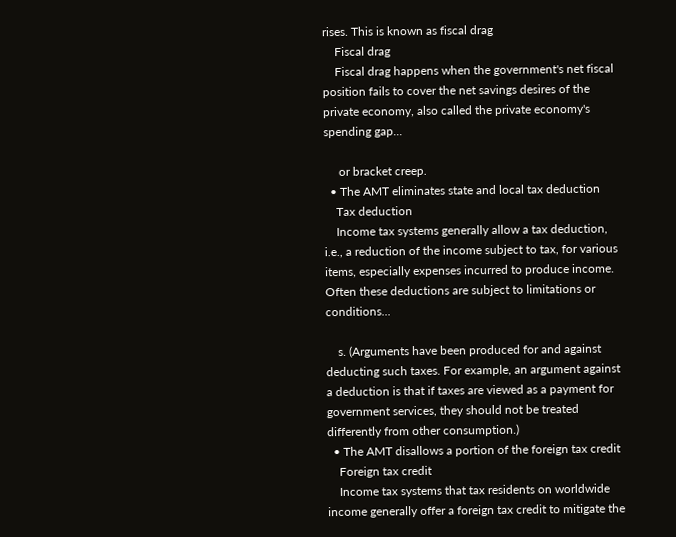rises. This is known as fiscal drag
    Fiscal drag
    Fiscal drag happens when the government's net fiscal position fails to cover the net savings desires of the private economy, also called the private economy's spending gap...

     or bracket creep.
  • The AMT eliminates state and local tax deduction
    Tax deduction
    Income tax systems generally allow a tax deduction, i.e., a reduction of the income subject to tax, for various items, especially expenses incurred to produce income. Often these deductions are subject to limitations or conditions...

    s. (Arguments have been produced for and against deducting such taxes. For example, an argument against a deduction is that if taxes are viewed as a payment for government services, they should not be treated differently from other consumption.)
  • The AMT disallows a portion of the foreign tax credit
    Foreign tax credit
    Income tax systems that tax residents on worldwide income generally offer a foreign tax credit to mitigate the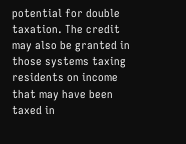potential for double taxation. The credit may also be granted in those systems taxing residents on income that may have been taxed in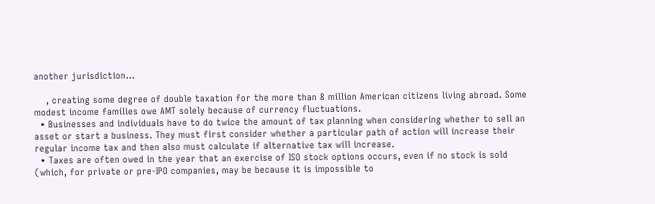another jurisdiction...

    , creating some degree of double taxation for the more than 8 million American citizens living abroad. Some modest income families owe AMT solely because of currency fluctuations.
  • Businesses and individuals have to do twice the amount of tax planning when considering whether to sell an asset or start a business. They must first consider whether a particular path of action will increase their regular income tax and then also must calculate if alternative tax will increase.
  • Taxes are often owed in the year that an exercise of ISO stock options occurs, even if no stock is sold (which, for private or pre-IPO companies, may be because it is impossible to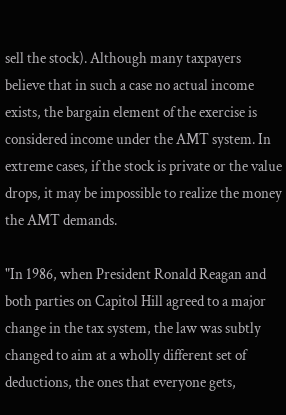sell the stock). Although many taxpayers believe that in such a case no actual income exists, the bargain element of the exercise is considered income under the AMT system. In extreme cases, if the stock is private or the value drops, it may be impossible to realize the money the AMT demands.

"In 1986, when President Ronald Reagan and both parties on Capitol Hill agreed to a major change in the tax system, the law was subtly changed to aim at a wholly different set of deductions, the ones that everyone gets,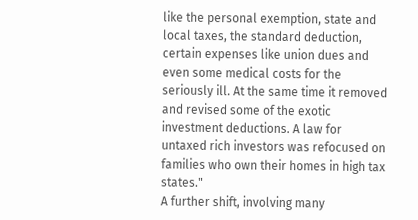like the personal exemption, state and local taxes, the standard deduction, certain expenses like union dues and even some medical costs for the seriously ill. At the same time it removed and revised some of the exotic investment deductions. A law for untaxed rich investors was refocused on families who own their homes in high tax states."
A further shift, involving many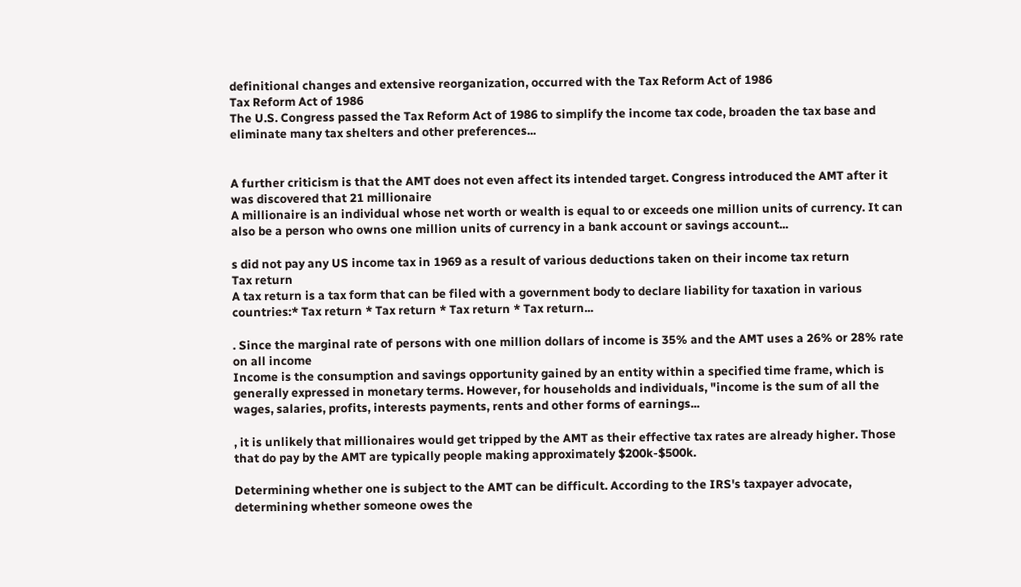definitional changes and extensive reorganization, occurred with the Tax Reform Act of 1986
Tax Reform Act of 1986
The U.S. Congress passed the Tax Reform Act of 1986 to simplify the income tax code, broaden the tax base and eliminate many tax shelters and other preferences...


A further criticism is that the AMT does not even affect its intended target. Congress introduced the AMT after it was discovered that 21 millionaire
A millionaire is an individual whose net worth or wealth is equal to or exceeds one million units of currency. It can also be a person who owns one million units of currency in a bank account or savings account...

s did not pay any US income tax in 1969 as a result of various deductions taken on their income tax return
Tax return
A tax return is a tax form that can be filed with a government body to declare liability for taxation in various countries:* Tax return * Tax return * Tax return * Tax return...

. Since the marginal rate of persons with one million dollars of income is 35% and the AMT uses a 26% or 28% rate on all income
Income is the consumption and savings opportunity gained by an entity within a specified time frame, which is generally expressed in monetary terms. However, for households and individuals, "income is the sum of all the wages, salaries, profits, interests payments, rents and other forms of earnings...

, it is unlikely that millionaires would get tripped by the AMT as their effective tax rates are already higher. Those that do pay by the AMT are typically people making approximately $200k-$500k.

Determining whether one is subject to the AMT can be difficult. According to the IRS's taxpayer advocate, determining whether someone owes the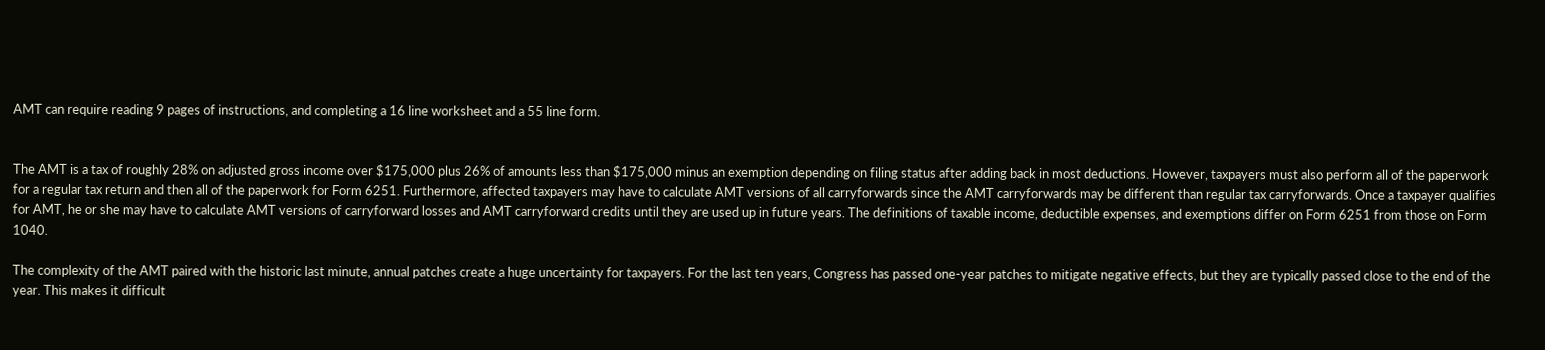AMT can require reading 9 pages of instructions, and completing a 16 line worksheet and a 55 line form.


The AMT is a tax of roughly 28% on adjusted gross income over $175,000 plus 26% of amounts less than $175,000 minus an exemption depending on filing status after adding back in most deductions. However, taxpayers must also perform all of the paperwork for a regular tax return and then all of the paperwork for Form 6251. Furthermore, affected taxpayers may have to calculate AMT versions of all carryforwards since the AMT carryforwards may be different than regular tax carryforwards. Once a taxpayer qualifies for AMT, he or she may have to calculate AMT versions of carryforward losses and AMT carryforward credits until they are used up in future years. The definitions of taxable income, deductible expenses, and exemptions differ on Form 6251 from those on Form 1040.

The complexity of the AMT paired with the historic last minute, annual patches create a huge uncertainty for taxpayers. For the last ten years, Congress has passed one-year patches to mitigate negative effects, but they are typically passed close to the end of the year. This makes it difficult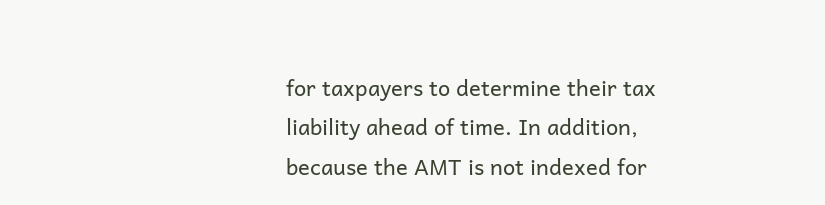for taxpayers to determine their tax liability ahead of time. In addition, because the AMT is not indexed for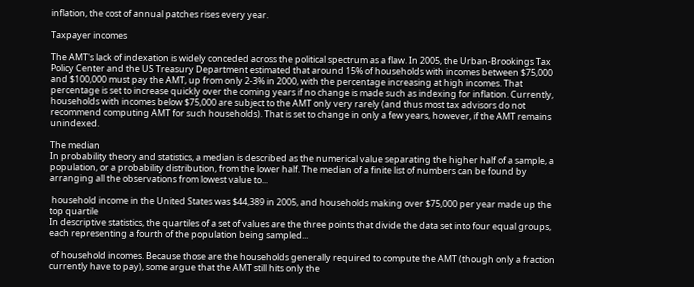inflation, the cost of annual patches rises every year.

Taxpayer incomes

The AMT's lack of indexation is widely conceded across the political spectrum as a flaw. In 2005, the Urban-Brookings Tax Policy Center and the US Treasury Department estimated that around 15% of households with incomes between $75,000 and $100,000 must pay the AMT, up from only 2-3% in 2000, with the percentage increasing at high incomes. That percentage is set to increase quickly over the coming years if no change is made such as indexing for inflation. Currently, households with incomes below $75,000 are subject to the AMT only very rarely (and thus most tax advisors do not recommend computing AMT for such households). That is set to change in only a few years, however, if the AMT remains unindexed.

The median
In probability theory and statistics, a median is described as the numerical value separating the higher half of a sample, a population, or a probability distribution, from the lower half. The median of a finite list of numbers can be found by arranging all the observations from lowest value to...

 household income in the United States was $44,389 in 2005, and households making over $75,000 per year made up the top quartile
In descriptive statistics, the quartiles of a set of values are the three points that divide the data set into four equal groups, each representing a fourth of the population being sampled...

 of household incomes. Because those are the households generally required to compute the AMT (though only a fraction currently have to pay), some argue that the AMT still hits only the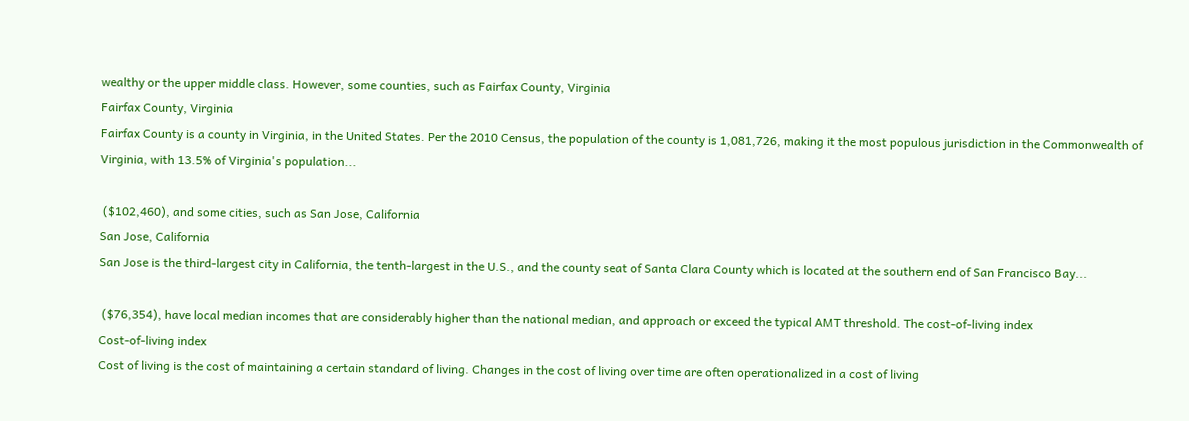wealthy or the upper middle class. However, some counties, such as Fairfax County, Virginia
Fairfax County, Virginia
Fairfax County is a county in Virginia, in the United States. Per the 2010 Census, the population of the county is 1,081,726, making it the most populous jurisdiction in the Commonwealth of Virginia, with 13.5% of Virginia's population...

 ($102,460), and some cities, such as San Jose, California
San Jose, California
San Jose is the third-largest city in California, the tenth-largest in the U.S., and the county seat of Santa Clara County which is located at the southern end of San Francisco Bay...

 ($76,354), have local median incomes that are considerably higher than the national median, and approach or exceed the typical AMT threshold. The cost-of-living index
Cost-of-living index
Cost of living is the cost of maintaining a certain standard of living. Changes in the cost of living over time are often operationalized in a cost of living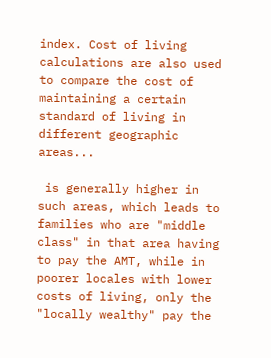index. Cost of living calculations are also used to compare the cost of maintaining a certain standard of living in different geographic areas...

 is generally higher in such areas, which leads to families who are "middle class" in that area having to pay the AMT, while in poorer locales with lower costs of living, only the "locally wealthy" pay the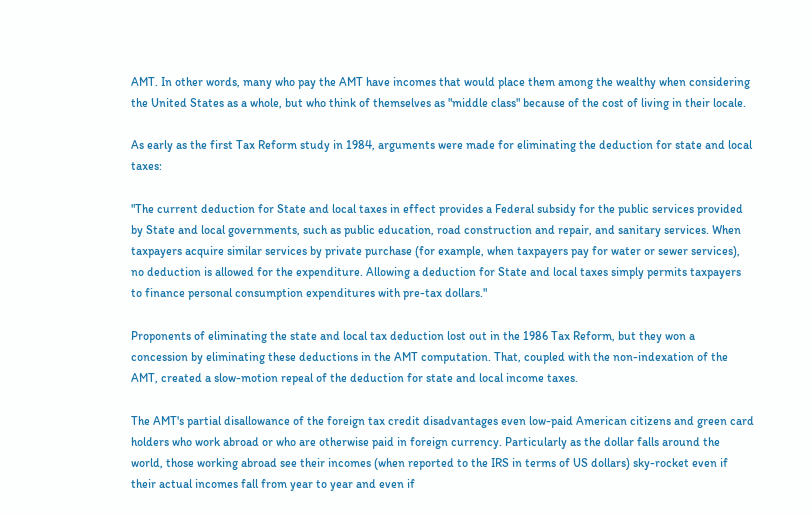AMT. In other words, many who pay the AMT have incomes that would place them among the wealthy when considering the United States as a whole, but who think of themselves as "middle class" because of the cost of living in their locale.

As early as the first Tax Reform study in 1984, arguments were made for eliminating the deduction for state and local taxes:

"The current deduction for State and local taxes in effect provides a Federal subsidy for the public services provided by State and local governments, such as public education, road construction and repair, and sanitary services. When taxpayers acquire similar services by private purchase (for example, when taxpayers pay for water or sewer services), no deduction is allowed for the expenditure. Allowing a deduction for State and local taxes simply permits taxpayers to finance personal consumption expenditures with pre-tax dollars."

Proponents of eliminating the state and local tax deduction lost out in the 1986 Tax Reform, but they won a concession by eliminating these deductions in the AMT computation. That, coupled with the non-indexation of the AMT, created a slow-motion repeal of the deduction for state and local income taxes.

The AMT's partial disallowance of the foreign tax credit disadvantages even low-paid American citizens and green card holders who work abroad or who are otherwise paid in foreign currency. Particularly as the dollar falls around the world, those working abroad see their incomes (when reported to the IRS in terms of US dollars) sky-rocket even if their actual incomes fall from year to year and even if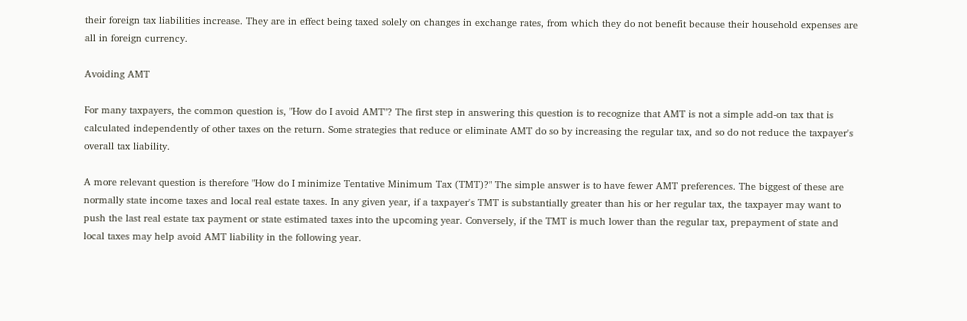their foreign tax liabilities increase. They are in effect being taxed solely on changes in exchange rates, from which they do not benefit because their household expenses are all in foreign currency.

Avoiding AMT

For many taxpayers, the common question is, "How do I avoid AMT"? The first step in answering this question is to recognize that AMT is not a simple add-on tax that is calculated independently of other taxes on the return. Some strategies that reduce or eliminate AMT do so by increasing the regular tax, and so do not reduce the taxpayer's overall tax liability.

A more relevant question is therefore "How do I minimize Tentative Minimum Tax (TMT)?" The simple answer is to have fewer AMT preferences. The biggest of these are normally state income taxes and local real estate taxes. In any given year, if a taxpayer's TMT is substantially greater than his or her regular tax, the taxpayer may want to push the last real estate tax payment or state estimated taxes into the upcoming year. Conversely, if the TMT is much lower than the regular tax, prepayment of state and local taxes may help avoid AMT liability in the following year.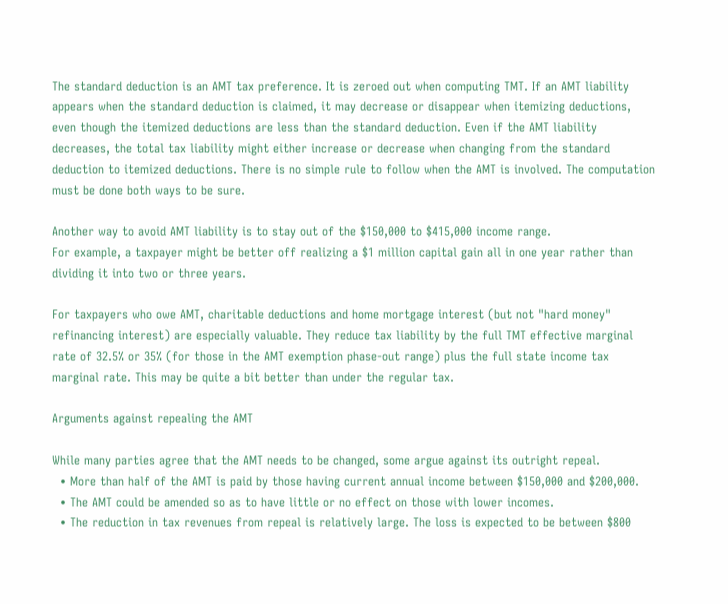The standard deduction is an AMT tax preference. It is zeroed out when computing TMT. If an AMT liability appears when the standard deduction is claimed, it may decrease or disappear when itemizing deductions, even though the itemized deductions are less than the standard deduction. Even if the AMT liability decreases, the total tax liability might either increase or decrease when changing from the standard deduction to itemized deductions. There is no simple rule to follow when the AMT is involved. The computation must be done both ways to be sure.

Another way to avoid AMT liability is to stay out of the $150,000 to $415,000 income range.
For example, a taxpayer might be better off realizing a $1 million capital gain all in one year rather than dividing it into two or three years.

For taxpayers who owe AMT, charitable deductions and home mortgage interest (but not "hard money" refinancing interest) are especially valuable. They reduce tax liability by the full TMT effective marginal rate of 32.5% or 35% (for those in the AMT exemption phase-out range) plus the full state income tax marginal rate. This may be quite a bit better than under the regular tax.

Arguments against repealing the AMT

While many parties agree that the AMT needs to be changed, some argue against its outright repeal.
  • More than half of the AMT is paid by those having current annual income between $150,000 and $200,000.
  • The AMT could be amended so as to have little or no effect on those with lower incomes.
  • The reduction in tax revenues from repeal is relatively large. The loss is expected to be between $800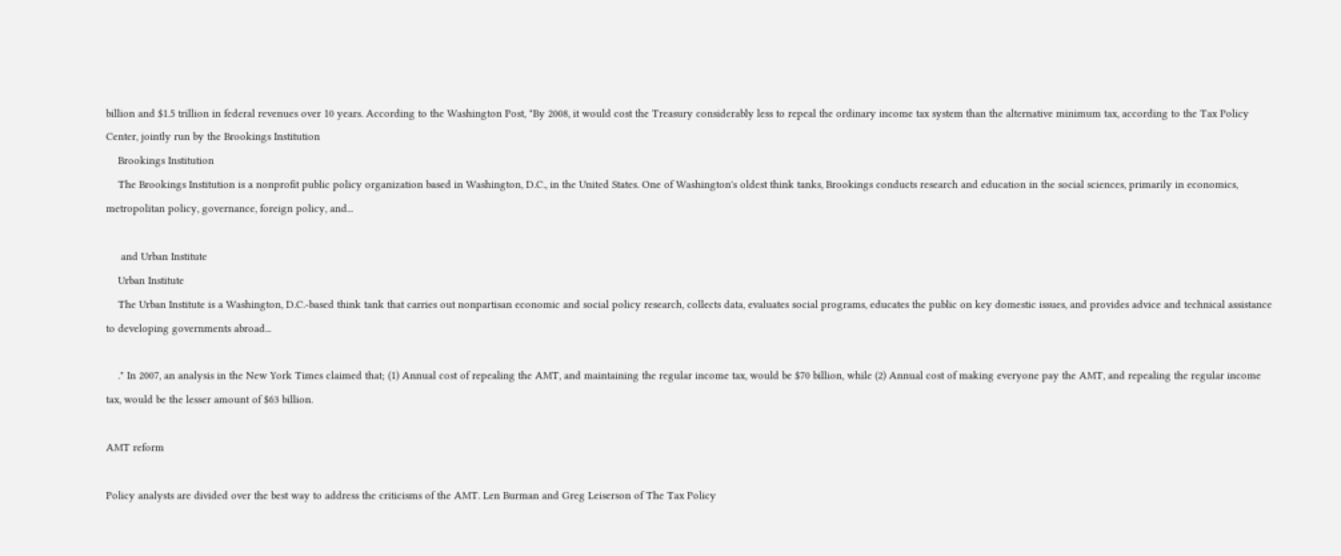billion and $1.5 trillion in federal revenues over 10 years. According to the Washington Post, "By 2008, it would cost the Treasury considerably less to repeal the ordinary income tax system than the alternative minimum tax, according to the Tax Policy Center, jointly run by the Brookings Institution
    Brookings Institution
    The Brookings Institution is a nonprofit public policy organization based in Washington, D.C., in the United States. One of Washington's oldest think tanks, Brookings conducts research and education in the social sciences, primarily in economics, metropolitan policy, governance, foreign policy, and...

     and Urban Institute
    Urban Institute
    The Urban Institute is a Washington, D.C.-based think tank that carries out nonpartisan economic and social policy research, collects data, evaluates social programs, educates the public on key domestic issues, and provides advice and technical assistance to developing governments abroad...

    ." In 2007, an analysis in the New York Times claimed that; (1) Annual cost of repealing the AMT, and maintaining the regular income tax, would be $70 billion, while (2) Annual cost of making everyone pay the AMT, and repealing the regular income tax, would be the lesser amount of $63 billion.

AMT reform

Policy analysts are divided over the best way to address the criticisms of the AMT. Len Burman and Greg Leiserson of The Tax Policy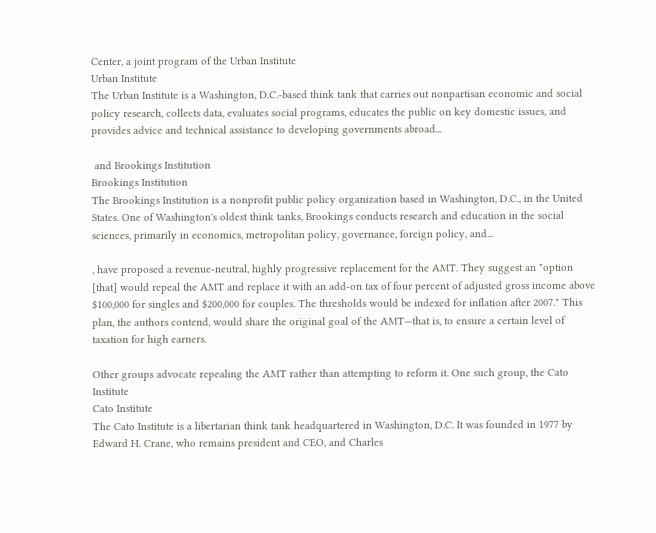Center, a joint program of the Urban Institute
Urban Institute
The Urban Institute is a Washington, D.C.-based think tank that carries out nonpartisan economic and social policy research, collects data, evaluates social programs, educates the public on key domestic issues, and provides advice and technical assistance to developing governments abroad...

 and Brookings Institution
Brookings Institution
The Brookings Institution is a nonprofit public policy organization based in Washington, D.C., in the United States. One of Washington's oldest think tanks, Brookings conducts research and education in the social sciences, primarily in economics, metropolitan policy, governance, foreign policy, and...

, have proposed a revenue-neutral, highly progressive replacement for the AMT. They suggest an "option [that] would repeal the AMT and replace it with an add-on tax of four percent of adjusted gross income above $100,000 for singles and $200,000 for couples. The thresholds would be indexed for inflation after 2007." This plan, the authors contend, would share the original goal of the AMT—that is, to ensure a certain level of taxation for high earners.

Other groups advocate repealing the AMT rather than attempting to reform it. One such group, the Cato Institute
Cato Institute
The Cato Institute is a libertarian think tank headquartered in Washington, D.C. It was founded in 1977 by Edward H. Crane, who remains president and CEO, and Charles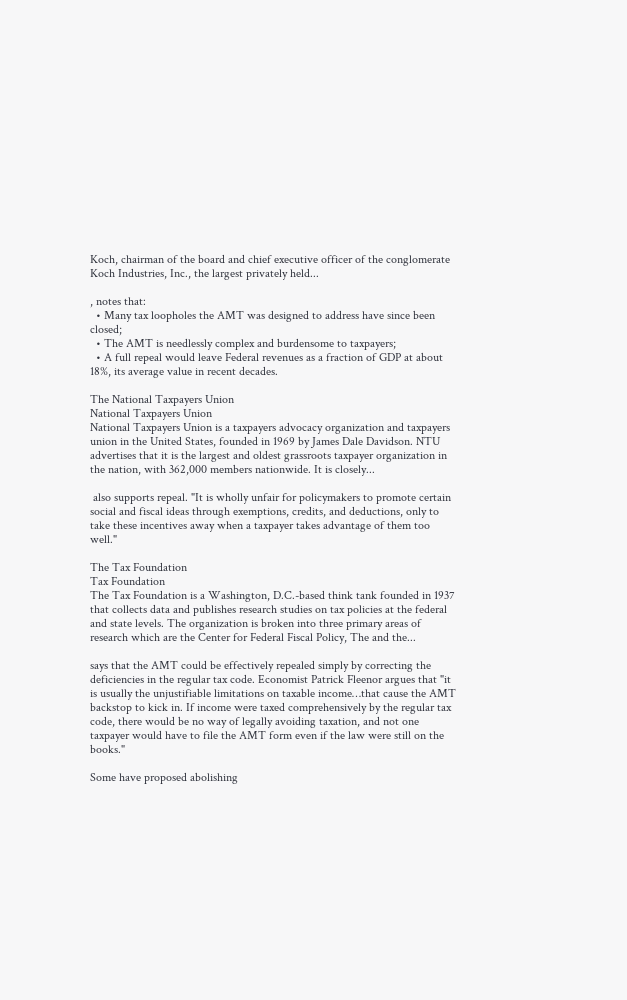Koch, chairman of the board and chief executive officer of the conglomerate Koch Industries, Inc., the largest privately held...

, notes that:
  • Many tax loopholes the AMT was designed to address have since been closed;
  • The AMT is needlessly complex and burdensome to taxpayers;
  • A full repeal would leave Federal revenues as a fraction of GDP at about 18%, its average value in recent decades.

The National Taxpayers Union
National Taxpayers Union
National Taxpayers Union is a taxpayers advocacy organization and taxpayers union in the United States, founded in 1969 by James Dale Davidson. NTU advertises that it is the largest and oldest grassroots taxpayer organization in the nation, with 362,000 members nationwide. It is closely...

 also supports repeal. "It is wholly unfair for policymakers to promote certain social and fiscal ideas through exemptions, credits, and deductions, only to take these incentives away when a taxpayer takes advantage of them too well."

The Tax Foundation
Tax Foundation
The Tax Foundation is a Washington, D.C.-based think tank founded in 1937 that collects data and publishes research studies on tax policies at the federal and state levels. The organization is broken into three primary areas of research which are the Center for Federal Fiscal Policy, The and the...

says that the AMT could be effectively repealed simply by correcting the deficiencies in the regular tax code. Economist Patrick Fleenor argues that "it is usually the unjustifiable limitations on taxable income…that cause the AMT backstop to kick in. If income were taxed comprehensively by the regular tax code, there would be no way of legally avoiding taxation, and not one taxpayer would have to file the AMT form even if the law were still on the books."

Some have proposed abolishing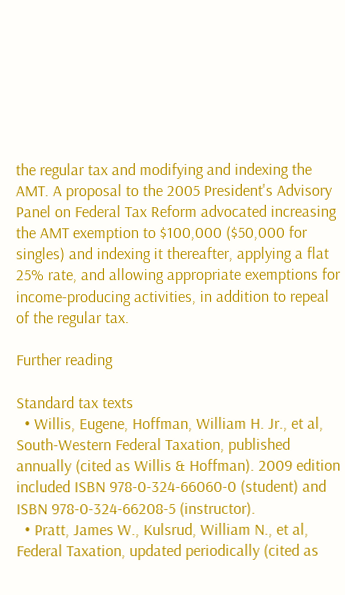the regular tax and modifying and indexing the AMT. A proposal to the 2005 President's Advisory Panel on Federal Tax Reform advocated increasing the AMT exemption to $100,000 ($50,000 for singles) and indexing it thereafter, applying a flat 25% rate, and allowing appropriate exemptions for income-producing activities, in addition to repeal of the regular tax.

Further reading

Standard tax texts
  • Willis, Eugene, Hoffman, William H. Jr., et al, South-Western Federal Taxation, published annually (cited as Willis & Hoffman). 2009 edition included ISBN 978-0-324-66060-0 (student) and ISBN 978-0-324-66208-5 (instructor).
  • Pratt, James W., Kulsrud, William N., et al, Federal Taxation, updated periodically (cited as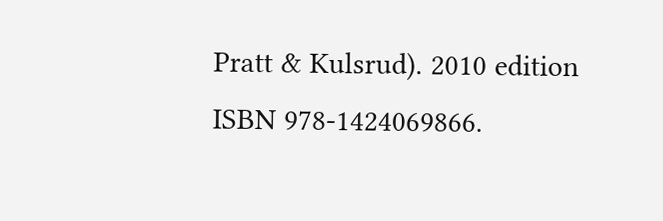Pratt & Kulsrud). 2010 edition ISBN 978-1424069866.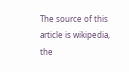The source of this article is wikipedia, the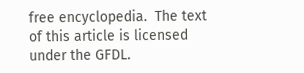free encyclopedia.  The text of this article is licensed under the GFDL.